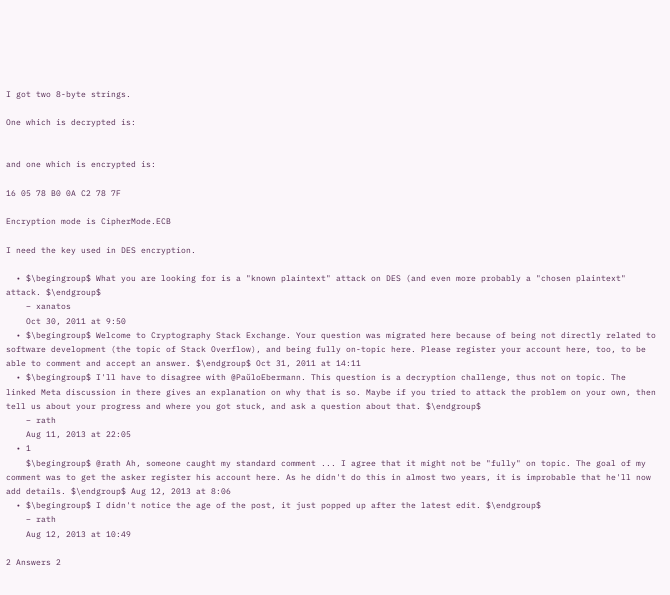I got two 8-byte strings.

One which is decrypted is:


and one which is encrypted is:

16 05 78 B0 0A C2 78 7F

Encryption mode is CipherMode.ECB

I need the key used in DES encryption.

  • $\begingroup$ What you are looking for is a "known plaintext" attack on DES (and even more probably a "chosen plaintext" attack. $\endgroup$
    – xanatos
    Oct 30, 2011 at 9:50
  • $\begingroup$ Welcome to Cryptography Stack Exchange. Your question was migrated here because of being not directly related to software development (the topic of Stack Overflow), and being fully on-topic here. Please register your account here, too, to be able to comment and accept an answer. $\endgroup$ Oct 31, 2011 at 14:11
  • $\begingroup$ I'll have to disagree with @PaŭloEbermann. This question is a decryption challenge, thus not on topic. The linked Meta discussion in there gives an explanation on why that is so. Maybe if you tried to attack the problem on your own, then tell us about your progress and where you got stuck, and ask a question about that. $\endgroup$
    – rath
    Aug 11, 2013 at 22:05
  • 1
    $\begingroup$ @rath Ah, someone caught my standard comment ... I agree that it might not be "fully" on topic. The goal of my comment was to get the asker register his account here. As he didn't do this in almost two years, it is improbable that he'll now add details. $\endgroup$ Aug 12, 2013 at 8:06
  • $\begingroup$ I didn't notice the age of the post, it just popped up after the latest edit. $\endgroup$
    – rath
    Aug 12, 2013 at 10:49

2 Answers 2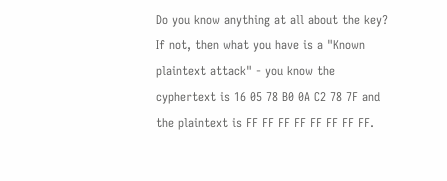Do you know anything at all about the key? If not, then what you have is a "Known plaintext attack" - you know the cyphertext is 16 05 78 B0 0A C2 78 7F and the plaintext is FF FF FF FF FF FF FF FF.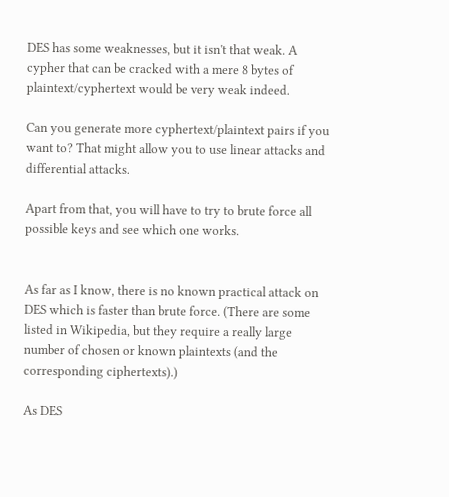DES has some weaknesses, but it isn't that weak. A cypher that can be cracked with a mere 8 bytes of plaintext/cyphertext would be very weak indeed.

Can you generate more cyphertext/plaintext pairs if you want to? That might allow you to use linear attacks and differential attacks.

Apart from that, you will have to try to brute force all possible keys and see which one works.


As far as I know, there is no known practical attack on DES which is faster than brute force. (There are some listed in Wikipedia, but they require a really large number of chosen or known plaintexts (and the corresponding ciphertexts).)

As DES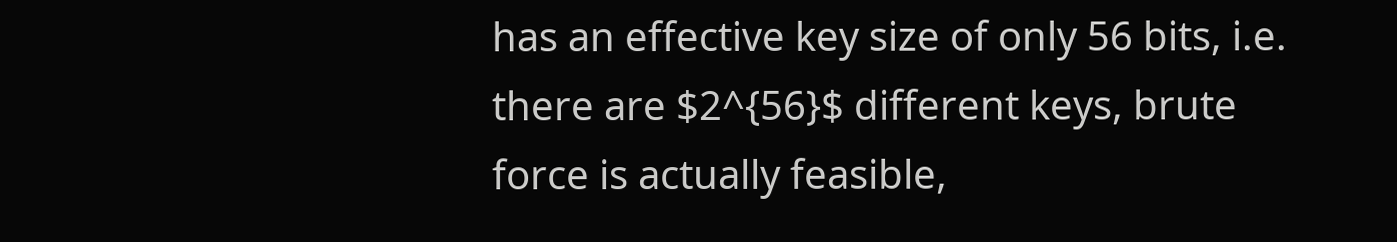has an effective key size of only 56 bits, i.e. there are $2^{56}$ different keys, brute force is actually feasible,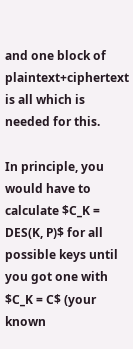and one block of plaintext+ciphertext is all which is needed for this.

In principle, you would have to calculate $C_K = DES(K, P)$ for all possible keys until you got one with $C_K = C$ (your known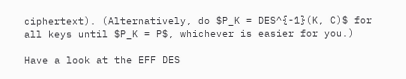ciphertext). (Alternatively, do $P_K = DES^{-1}(K, C)$ for all keys until $P_K = P$, whichever is easier for you.)

Have a look at the EFF DES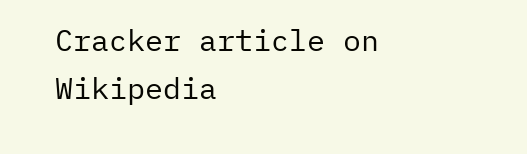Cracker article on Wikipedia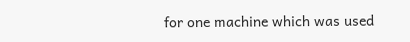for one machine which was used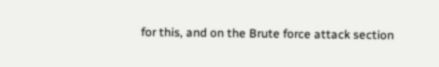for this, and on the Brute force attack section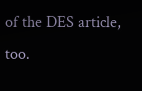of the DES article, too.